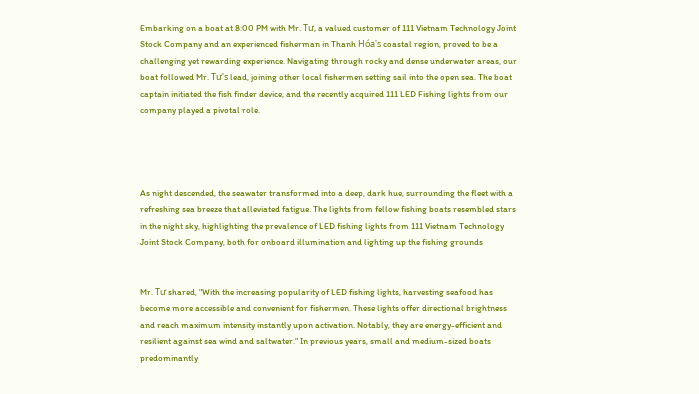Embarking on a boat at 8:00 PM with Mr. Tư, a valued customer of 111 Vietnam Technology Joint Stock Company and an experienced fisherman in Thanh Hóa's coastal region, proved to be a challenging yet rewarding experience. Navigating through rocky and dense underwater areas, our boat followed Mr. Tư's lead, joining other local fishermen setting sail into the open sea. The boat captain initiated the fish finder device, and the recently acquired 111 LED Fishing lights from our company played a pivotal role.




As night descended, the seawater transformed into a deep, dark hue, surrounding the fleet with a refreshing sea breeze that alleviated fatigue. The lights from fellow fishing boats resembled stars in the night sky, highlighting the prevalence of LED fishing lights from 111 Vietnam Technology Joint Stock Company, both for onboard illumination and lighting up the fishing grounds


Mr. Tư shared, "With the increasing popularity of LED fishing lights, harvesting seafood has become more accessible and convenient for fishermen. These lights offer directional brightness and reach maximum intensity instantly upon activation. Notably, they are energy-efficient and resilient against sea wind and saltwater." In previous years, small and medium-sized boats predominantly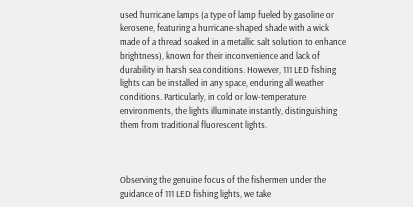used hurricane lamps (a type of lamp fueled by gasoline or kerosene, featuring a hurricane-shaped shade with a wick made of a thread soaked in a metallic salt solution to enhance brightness), known for their inconvenience and lack of durability in harsh sea conditions. However, 111 LED fishing lights can be installed in any space, enduring all weather conditions. Particularly, in cold or low-temperature environments, the lights illuminate instantly, distinguishing them from traditional fluorescent lights.



Observing the genuine focus of the fishermen under the guidance of 111 LED fishing lights, we take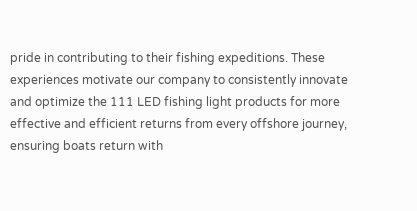pride in contributing to their fishing expeditions. These experiences motivate our company to consistently innovate and optimize the 111 LED fishing light products for more effective and efficient returns from every offshore journey, ensuring boats return with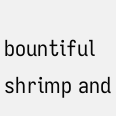bountiful shrimp and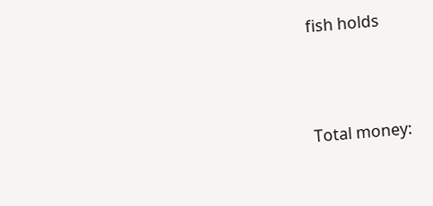fish holds



Total money: